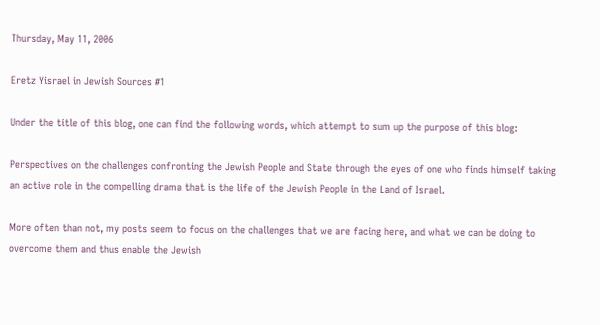Thursday, May 11, 2006

Eretz Yisrael in Jewish Sources #1

Under the title of this blog, one can find the following words, which attempt to sum up the purpose of this blog:

Perspectives on the challenges confronting the Jewish People and State through the eyes of one who finds himself taking an active role in the compelling drama that is the life of the Jewish People in the Land of Israel.

More often than not, my posts seem to focus on the challenges that we are facing here, and what we can be doing to overcome them and thus enable the Jewish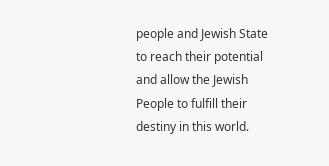people and Jewish State to reach their potential and allow the Jewish People to fulfill their destiny in this world.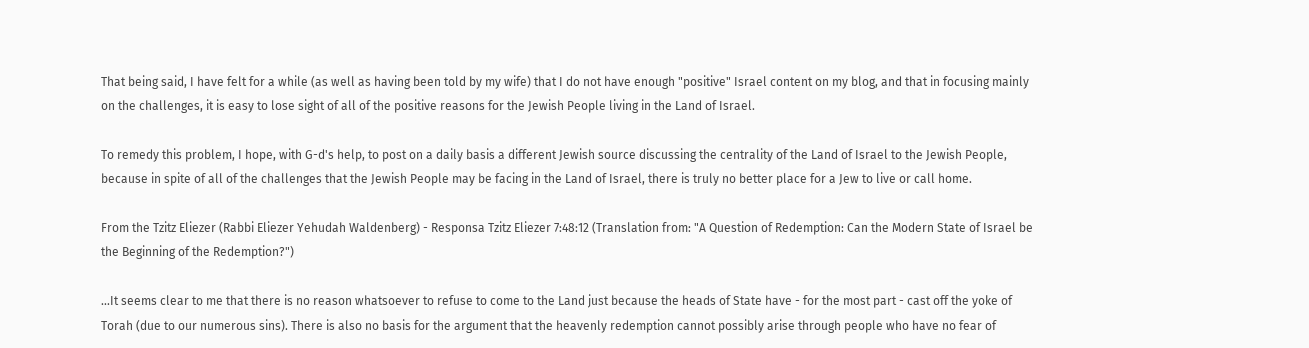That being said, I have felt for a while (as well as having been told by my wife) that I do not have enough "positive" Israel content on my blog, and that in focusing mainly on the challenges, it is easy to lose sight of all of the positive reasons for the Jewish People living in the Land of Israel.

To remedy this problem, I hope, with G-d's help, to post on a daily basis a different Jewish source discussing the centrality of the Land of Israel to the Jewish People, because in spite of all of the challenges that the Jewish People may be facing in the Land of Israel, there is truly no better place for a Jew to live or call home.

From the Tzitz Eliezer (Rabbi Eliezer Yehudah Waldenberg) - Responsa Tzitz Eliezer 7:48:12 (Translation from: "A Question of Redemption: Can the Modern State of Israel be the Beginning of the Redemption?")

...It seems clear to me that there is no reason whatsoever to refuse to come to the Land just because the heads of State have - for the most part - cast off the yoke of Torah (due to our numerous sins). There is also no basis for the argument that the heavenly redemption cannot possibly arise through people who have no fear of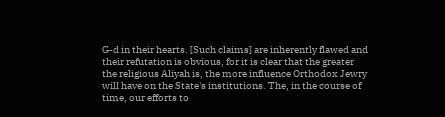G-d in their hearts. [Such claims] are inherently flawed and their refutation is obvious, for it is clear that the greater the religious Aliyah is, the more influence Orthodox Jewry will have on the State's institutions. The, in the course of time, our efforts to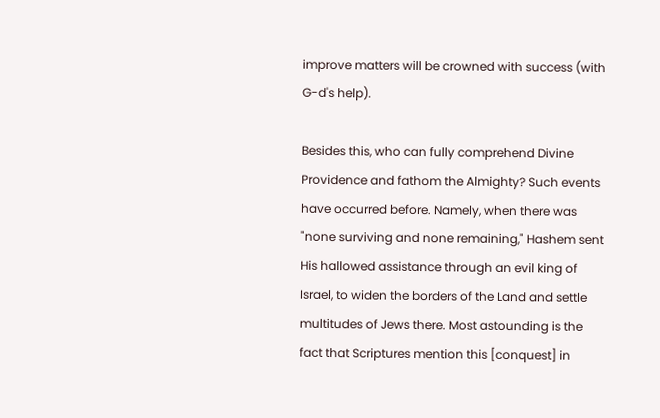improve matters will be crowned with success (with G-d's help).

Besides this, who can fully comprehend Divine Providence and fathom the Almighty? Such events have occurred before. Namely, when there was "none surviving and none remaining," Hashem sent His hallowed assistance through an evil king of Israel, to widen the borders of the Land and settle multitudes of Jews there. Most astounding is the fact that Scriptures mention this [conquest] in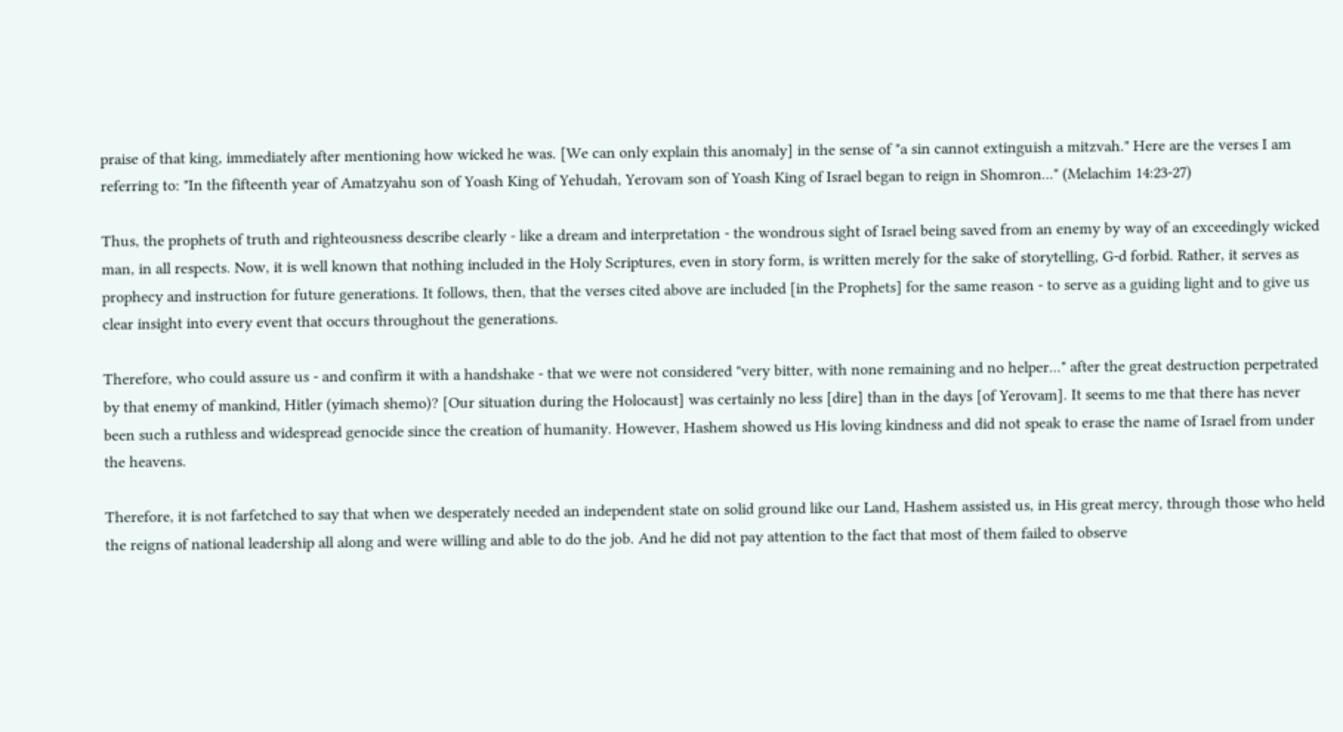praise of that king, immediately after mentioning how wicked he was. [We can only explain this anomaly] in the sense of "a sin cannot extinguish a mitzvah." Here are the verses I am referring to: "In the fifteenth year of Amatzyahu son of Yoash King of Yehudah, Yerovam son of Yoash King of Israel began to reign in Shomron..." (Melachim 14:23-27)

Thus, the prophets of truth and righteousness describe clearly - like a dream and interpretation - the wondrous sight of Israel being saved from an enemy by way of an exceedingly wicked man, in all respects. Now, it is well known that nothing included in the Holy Scriptures, even in story form, is written merely for the sake of storytelling, G-d forbid. Rather, it serves as prophecy and instruction for future generations. It follows, then, that the verses cited above are included [in the Prophets] for the same reason - to serve as a guiding light and to give us clear insight into every event that occurs throughout the generations.

Therefore, who could assure us - and confirm it with a handshake - that we were not considered "very bitter, with none remaining and no helper..." after the great destruction perpetrated by that enemy of mankind, Hitler (yimach shemo)? [Our situation during the Holocaust] was certainly no less [dire] than in the days [of Yerovam]. It seems to me that there has never been such a ruthless and widespread genocide since the creation of humanity. However, Hashem showed us His loving kindness and did not speak to erase the name of Israel from under the heavens.

Therefore, it is not farfetched to say that when we desperately needed an independent state on solid ground like our Land, Hashem assisted us, in His great mercy, through those who held the reigns of national leadership all along and were willing and able to do the job. And he did not pay attention to the fact that most of them failed to observe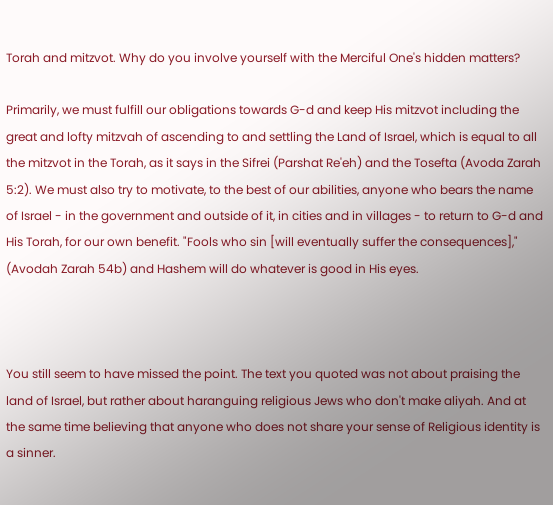Torah and mitzvot. Why do you involve yourself with the Merciful One's hidden matters?

Primarily, we must fulfill our obligations towards G-d and keep His mitzvot including the great and lofty mitzvah of ascending to and settling the Land of Israel, which is equal to all the mitzvot in the Torah, as it says in the Sifrei (Parshat Re'eh) and the Tosefta (Avoda Zarah 5:2). We must also try to motivate, to the best of our abilities, anyone who bears the name of Israel - in the government and outside of it, in cities and in villages - to return to G-d and His Torah, for our own benefit. "Fools who sin [will eventually suffer the consequences]," (Avodah Zarah 54b) and Hashem will do whatever is good in His eyes.



You still seem to have missed the point. The text you quoted was not about praising the land of Israel, but rather about haranguing religious Jews who don't make aliyah. And at the same time believing that anyone who does not share your sense of Religious identity is a sinner.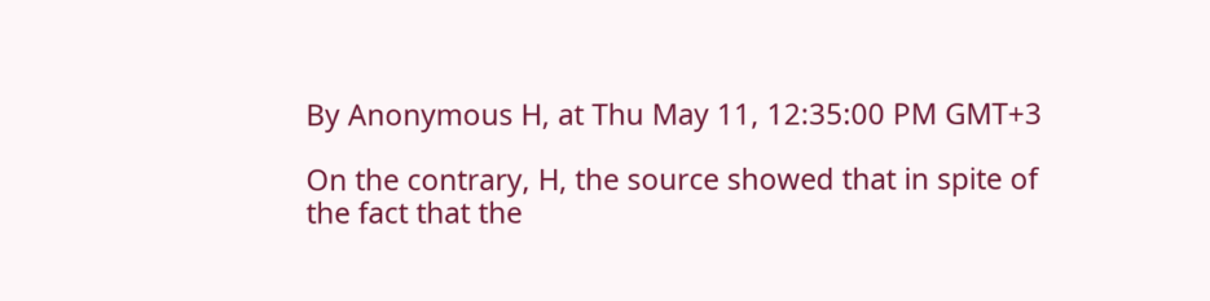By Anonymous H, at Thu May 11, 12:35:00 PM GMT+3

On the contrary, H, the source showed that in spite of the fact that the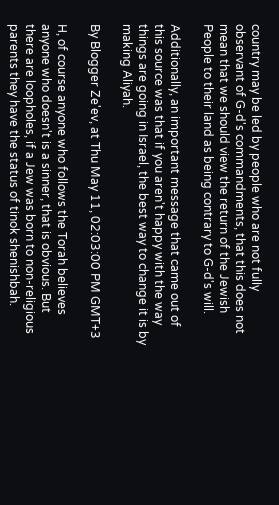country may be led by people who are not fully observant of G-d's commandments, that this does not mean that we should view the return of the Jewish People to their land as being contrary to G-d's will.

Additionally, an important message that came out of this source was that if you aren't happy with the way things are going in Israel, the best way to change it is by making Aliyah.

By Blogger Ze'ev, at Thu May 11, 02:03:00 PM GMT+3

H, of course anyone who follows the Torah believes anyone who doesn't is a sinner, that is obvious. But there are loopholes, if a Jew was born to non-religious parents they have the status of tinok shenishbah.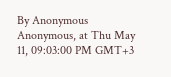By Anonymous Anonymous, at Thu May 11, 09:03:00 PM GMT+3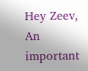Hey Zeev,
An important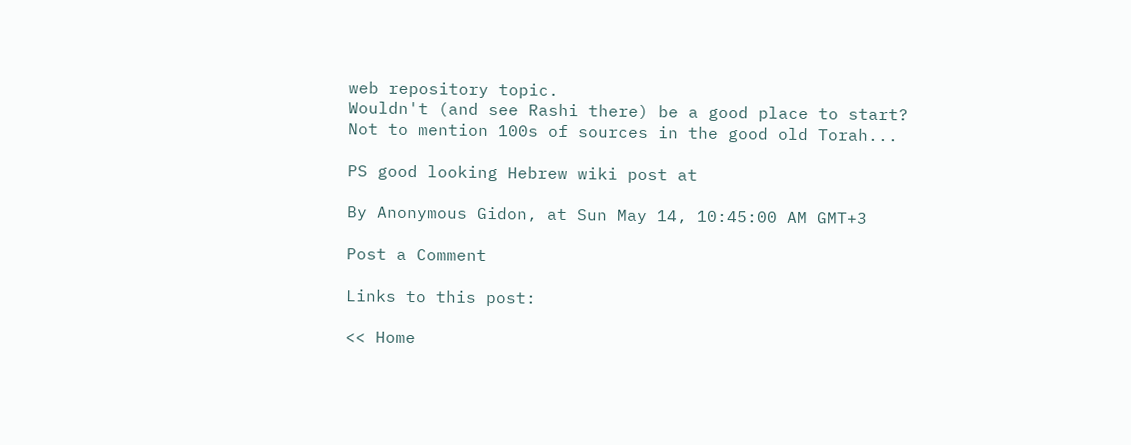web repository topic.
Wouldn't (and see Rashi there) be a good place to start?
Not to mention 100s of sources in the good old Torah...

PS good looking Hebrew wiki post at

By Anonymous Gidon, at Sun May 14, 10:45:00 AM GMT+3

Post a Comment

Links to this post:

<< Home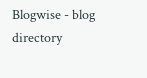Blogwise - blog directory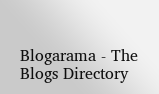Blogarama - The Blogs Directory